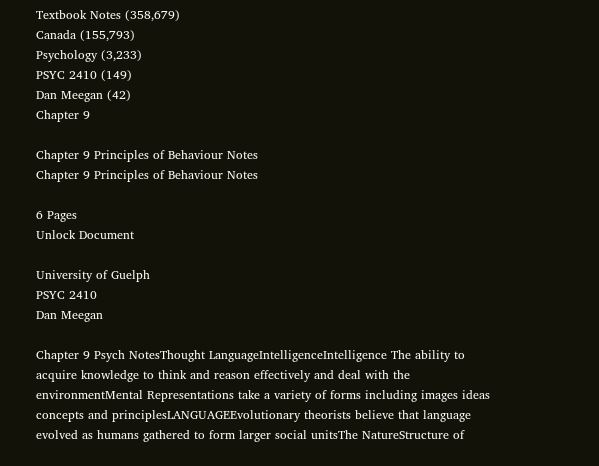Textbook Notes (358,679)
Canada (155,793)
Psychology (3,233)
PSYC 2410 (149)
Dan Meegan (42)
Chapter 9

Chapter 9 Principles of Behaviour Notes
Chapter 9 Principles of Behaviour Notes

6 Pages
Unlock Document

University of Guelph
PSYC 2410
Dan Meegan

Chapter 9 Psych NotesThought LanguageIntelligenceIntelligence The ability to acquire knowledge to think and reason effectively and deal with the environmentMental Representations take a variety of forms including images ideas concepts and principlesLANGUAGEEvolutionary theorists believe that language evolved as humans gathered to form larger social unitsThe NatureStructure of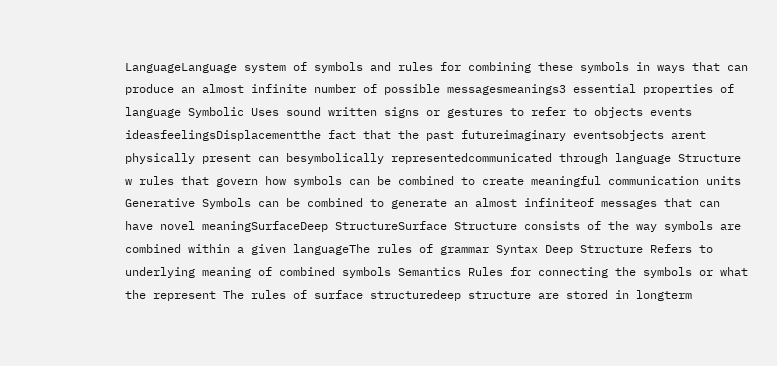LanguageLanguage system of symbols and rules for combining these symbols in ways that can produce an almost infinite number of possible messagesmeanings3 essential properties of language Symbolic Uses sound written signs or gestures to refer to objects events ideasfeelingsDisplacementthe fact that the past futureimaginary eventsobjects arent physically present can besymbolically representedcommunicated through language Structure w rules that govern how symbols can be combined to create meaningful communication units Generative Symbols can be combined to generate an almost infiniteof messages that can have novel meaningSurfaceDeep StructureSurface Structure consists of the way symbols are combined within a given languageThe rules of grammar Syntax Deep Structure Refers to underlying meaning of combined symbols Semantics Rules for connecting the symbols or what the represent The rules of surface structuredeep structure are stored in longterm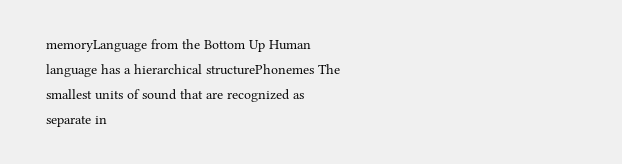memoryLanguage from the Bottom Up Human language has a hierarchical structurePhonemes The smallest units of sound that are recognized as separate in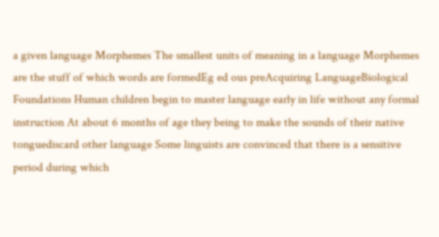a given language Morphemes The smallest units of meaning in a language Morphemes are the stuff of which words are formedEg ed ous preAcquiring LanguageBiological Foundations Human children begin to master language early in life without any formal instruction At about 6 months of age they being to make the sounds of their native tonguediscard other language Some linguists are convinced that there is a sensitive period during which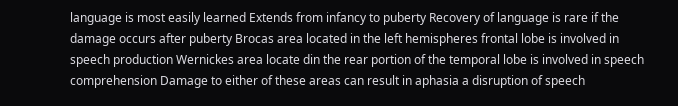language is most easily learned Extends from infancy to puberty Recovery of language is rare if the damage occurs after puberty Brocas area located in the left hemispheres frontal lobe is involved in speech production Wernickes area locate din the rear portion of the temporal lobe is involved in speech comprehension Damage to either of these areas can result in aphasia a disruption of speech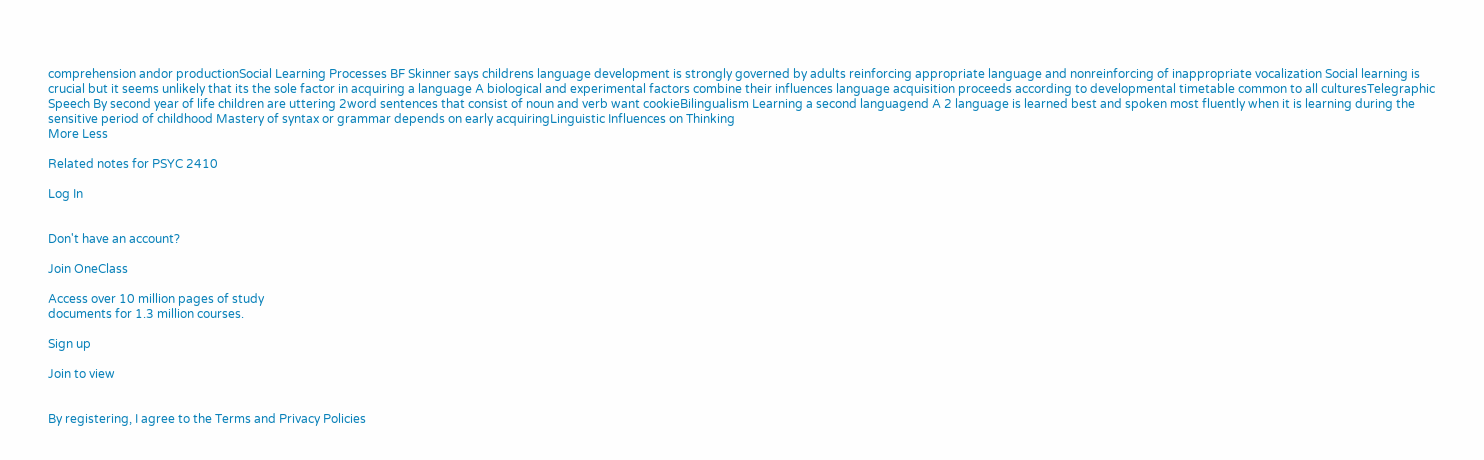comprehension andor productionSocial Learning Processes BF Skinner says childrens language development is strongly governed by adults reinforcing appropriate language and nonreinforcing of inappropriate vocalization Social learning is crucial but it seems unlikely that its the sole factor in acquiring a language A biological and experimental factors combine their influences language acquisition proceeds according to developmental timetable common to all culturesTelegraphic Speech By second year of life children are uttering 2word sentences that consist of noun and verb want cookieBilingualism Learning a second languagend A 2 language is learned best and spoken most fluently when it is learning during the sensitive period of childhood Mastery of syntax or grammar depends on early acquiringLinguistic Influences on Thinking
More Less

Related notes for PSYC 2410

Log In


Don't have an account?

Join OneClass

Access over 10 million pages of study
documents for 1.3 million courses.

Sign up

Join to view


By registering, I agree to the Terms and Privacy Policies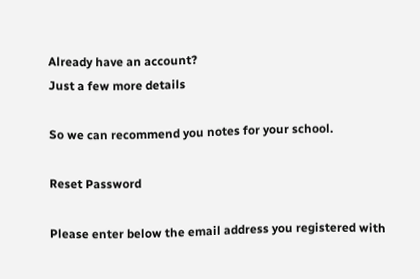Already have an account?
Just a few more details

So we can recommend you notes for your school.

Reset Password

Please enter below the email address you registered with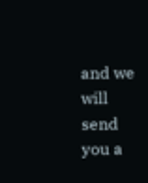and we will send you a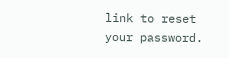link to reset your password.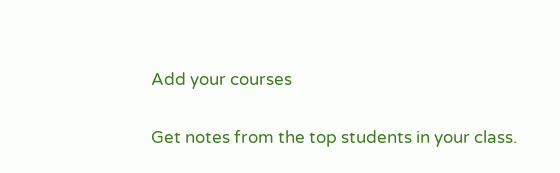Add your courses

Get notes from the top students in your class.